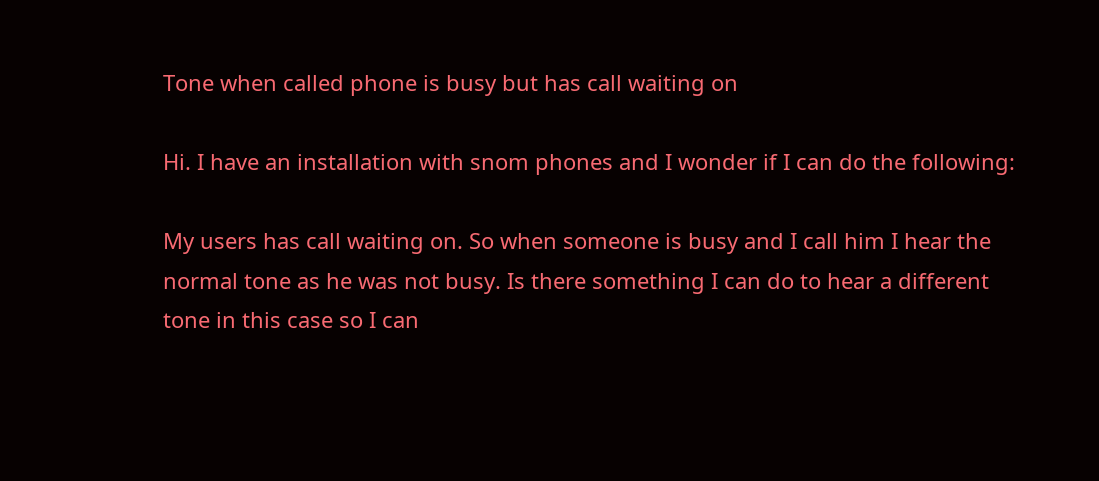Tone when called phone is busy but has call waiting on

Hi. I have an installation with snom phones and I wonder if I can do the following:

My users has call waiting on. So when someone is busy and I call him I hear the normal tone as he was not busy. Is there something I can do to hear a different tone in this case so I can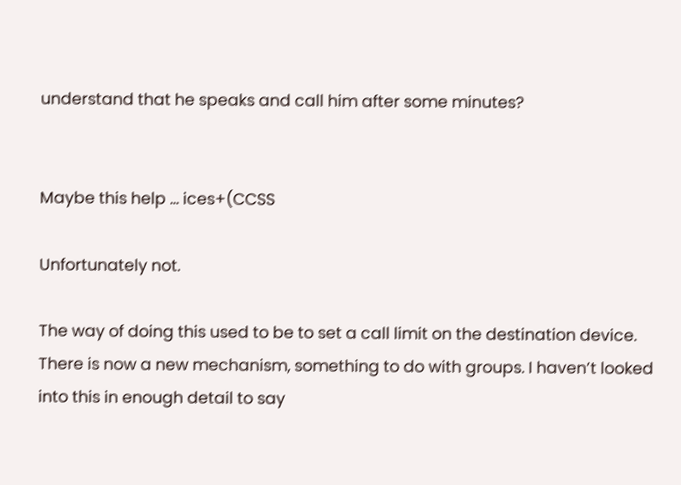understand that he speaks and call him after some minutes?


Maybe this help … ices+(CCSS

Unfortunately not.

The way of doing this used to be to set a call limit on the destination device. There is now a new mechanism, something to do with groups. I haven’t looked into this in enough detail to say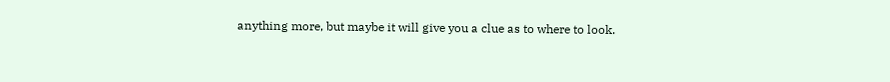anything more, but maybe it will give you a clue as to where to look.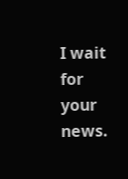I wait for your news.